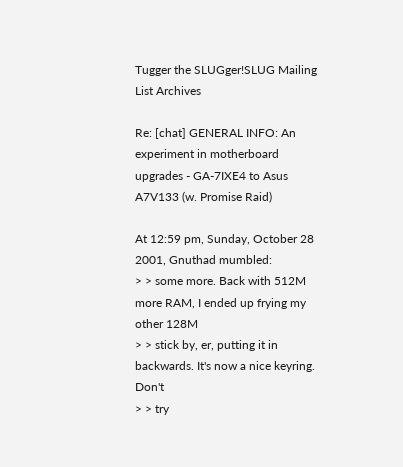Tugger the SLUGger!SLUG Mailing List Archives

Re: [chat] GENERAL INFO: An experiment in motherboard upgrades - GA-7IXE4 to Asus A7V133 (w. Promise Raid)

At 12:59 pm, Sunday, October 28 2001, Gnuthad mumbled:
> > some more. Back with 512M more RAM, I ended up frying my other 128M
> > stick by, er, putting it in backwards. It's now a nice keyring. Don't
> > try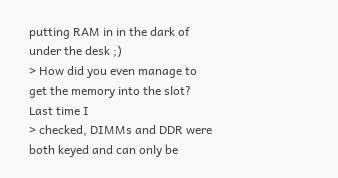putting RAM in in the dark of under the desk ;)
> How did you even manage to get the memory into the slot? Last time I
> checked, DIMMs and DDR were both keyed and can only be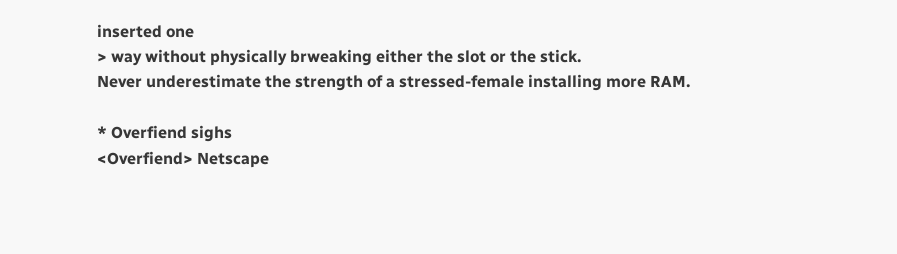inserted one
> way without physically brweaking either the slot or the stick.
Never underestimate the strength of a stressed-female installing more RAM.

* Overfiend sighs
<Overfiend> Netscape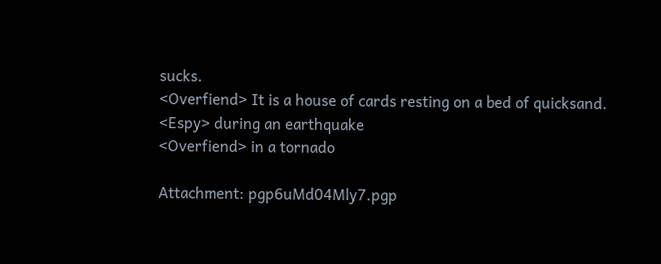sucks.
<Overfiend> It is a house of cards resting on a bed of quicksand.
<Espy> during an earthquake
<Overfiend> in a tornado

Attachment: pgp6uMd04Mly7.pgp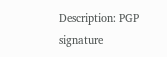Description: PGP signature